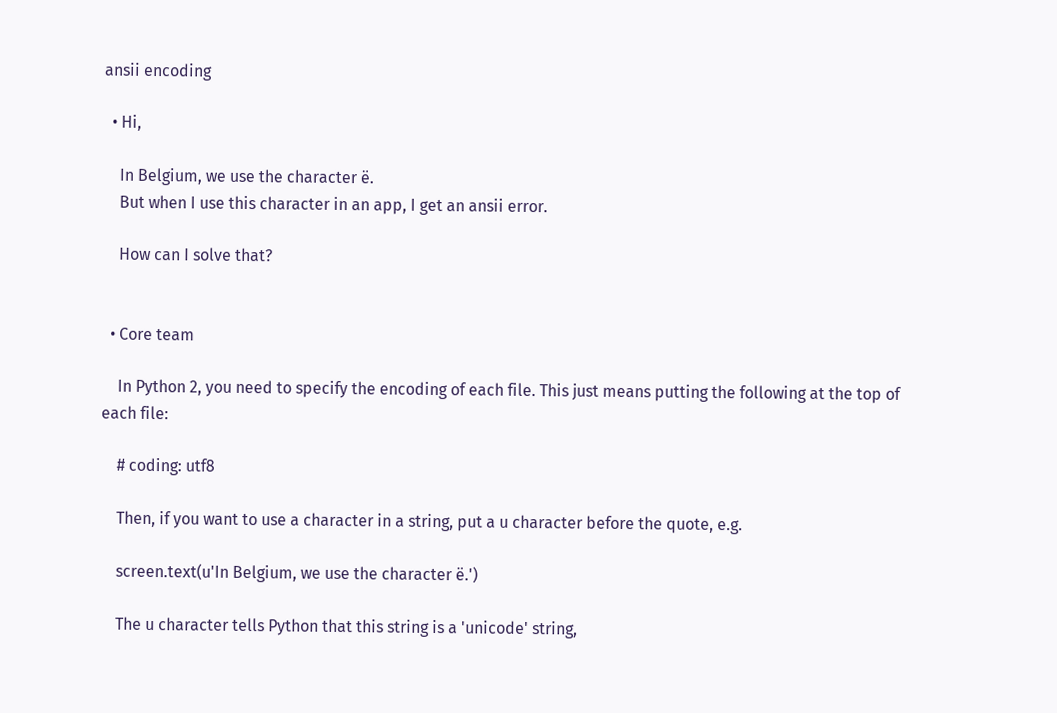ansii encoding

  • Hi,

    In Belgium, we use the character ë.
    But when I use this character in an app, I get an ansii error.

    How can I solve that?


  • Core team

    In Python 2, you need to specify the encoding of each file. This just means putting the following at the top of each file:

    # coding: utf8

    Then, if you want to use a character in a string, put a u character before the quote, e.g.

    screen.text(u'In Belgium, we use the character ë.')

    The u character tells Python that this string is a 'unicode' string,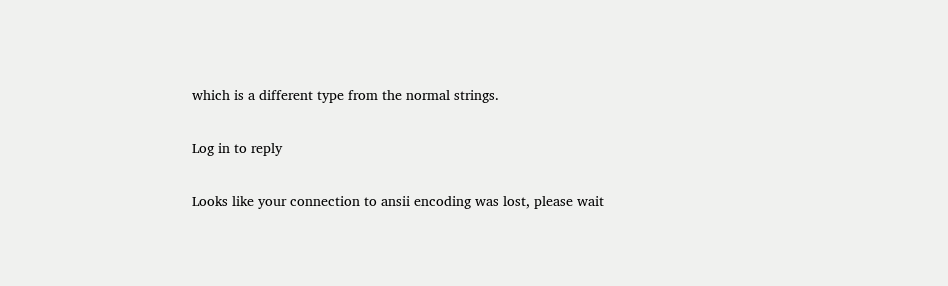which is a different type from the normal strings.

Log in to reply

Looks like your connection to ansii encoding was lost, please wait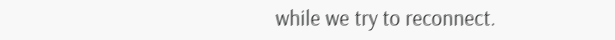while we try to reconnect.